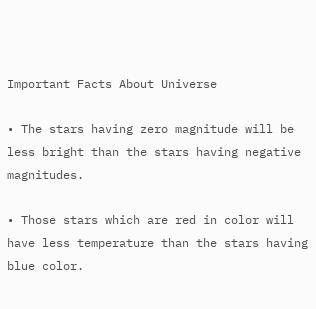Important Facts About Universe

• The stars having zero magnitude will be less bright than the stars having negative magnitudes.

• Those stars which are red in color will have less temperature than the stars having blue color.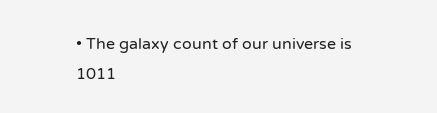• The galaxy count of our universe is 1011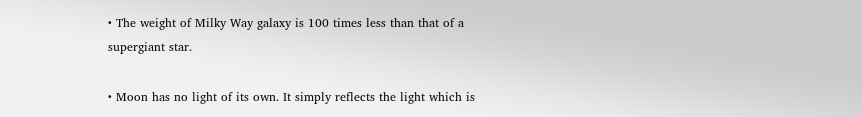• The weight of Milky Way galaxy is 100 times less than that of a supergiant star.

• Moon has no light of its own. It simply reflects the light which is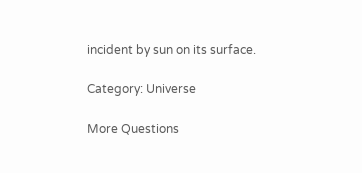incident by sun on its surface.

Category: Universe

More Questions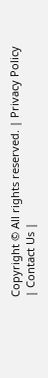Copyright © All rights reserved. | Privacy Policy | Contact Us |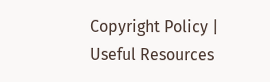Copyright Policy | Useful Resources